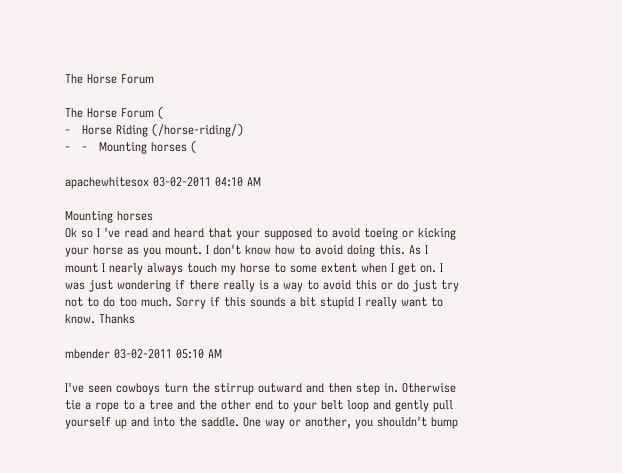The Horse Forum

The Horse Forum (
-   Horse Riding (/horse-riding/)
-   -   Mounting horses (

apachewhitesox 03-02-2011 04:10 AM

Mounting horses
Ok so I 've read and heard that your supposed to avoid toeing or kicking your horse as you mount. I don't know how to avoid doing this. As I mount I nearly always touch my horse to some extent when I get on. I was just wondering if there really is a way to avoid this or do just try not to do too much. Sorry if this sounds a bit stupid I really want to know. Thanks

mbender 03-02-2011 05:10 AM

I've seen cowboys turn the stirrup outward and then step in. Otherwise tie a rope to a tree and the other end to your belt loop and gently pull yourself up and into the saddle. One way or another, you shouldn't bump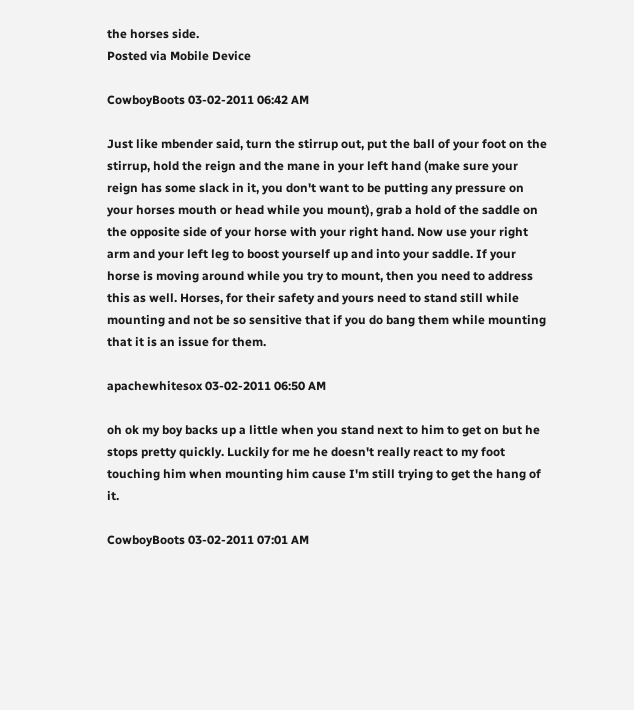the horses side.
Posted via Mobile Device

CowboyBoots 03-02-2011 06:42 AM

Just like mbender said, turn the stirrup out, put the ball of your foot on the stirrup, hold the reign and the mane in your left hand (make sure your reign has some slack in it, you don't want to be putting any pressure on your horses mouth or head while you mount), grab a hold of the saddle on the opposite side of your horse with your right hand. Now use your right arm and your left leg to boost yourself up and into your saddle. If your horse is moving around while you try to mount, then you need to address this as well. Horses, for their safety and yours need to stand still while mounting and not be so sensitive that if you do bang them while mounting that it is an issue for them.

apachewhitesox 03-02-2011 06:50 AM

oh ok my boy backs up a little when you stand next to him to get on but he stops pretty quickly. Luckily for me he doesn't really react to my foot touching him when mounting him cause I'm still trying to get the hang of it.

CowboyBoots 03-02-2011 07:01 AM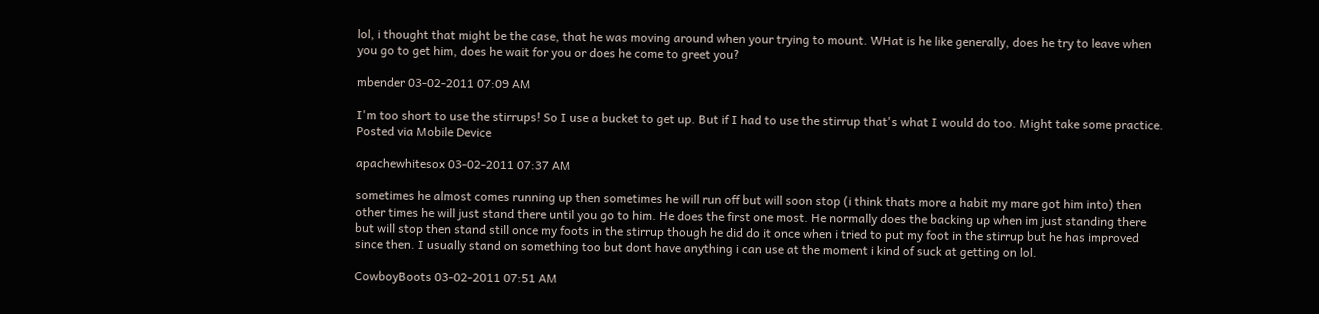lol, i thought that might be the case, that he was moving around when your trying to mount. WHat is he like generally, does he try to leave when you go to get him, does he wait for you or does he come to greet you?

mbender 03-02-2011 07:09 AM

I'm too short to use the stirrups! So I use a bucket to get up. But if I had to use the stirrup that's what I would do too. Might take some practice.
Posted via Mobile Device

apachewhitesox 03-02-2011 07:37 AM

sometimes he almost comes running up then sometimes he will run off but will soon stop (i think thats more a habit my mare got him into) then other times he will just stand there until you go to him. He does the first one most. He normally does the backing up when im just standing there but will stop then stand still once my foots in the stirrup though he did do it once when i tried to put my foot in the stirrup but he has improved since then. I usually stand on something too but dont have anything i can use at the moment i kind of suck at getting on lol.

CowboyBoots 03-02-2011 07:51 AM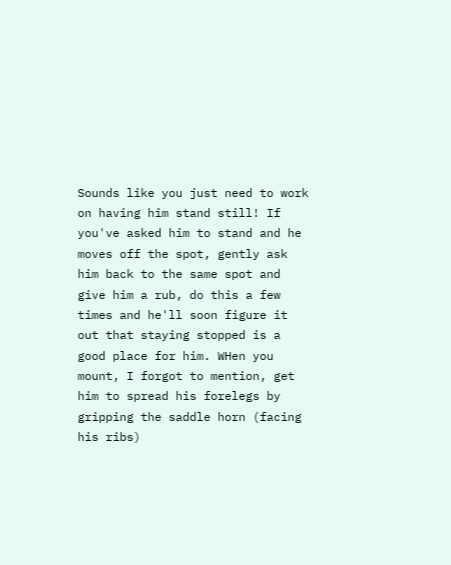Sounds like you just need to work on having him stand still! If you've asked him to stand and he moves off the spot, gently ask him back to the same spot and give him a rub, do this a few times and he'll soon figure it out that staying stopped is a good place for him. WHen you mount, I forgot to mention, get him to spread his forelegs by gripping the saddle horn (facing his ribs)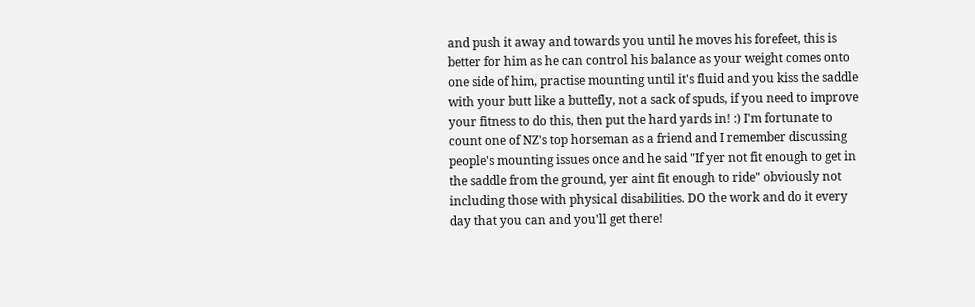and push it away and towards you until he moves his forefeet, this is better for him as he can control his balance as your weight comes onto one side of him, practise mounting until it's fluid and you kiss the saddle with your butt like a buttefly, not a sack of spuds, if you need to improve your fitness to do this, then put the hard yards in! :) I'm fortunate to count one of NZ's top horseman as a friend and I remember discussing people's mounting issues once and he said "If yer not fit enough to get in the saddle from the ground, yer aint fit enough to ride" obviously not including those with physical disabilities. DO the work and do it every day that you can and you'll get there!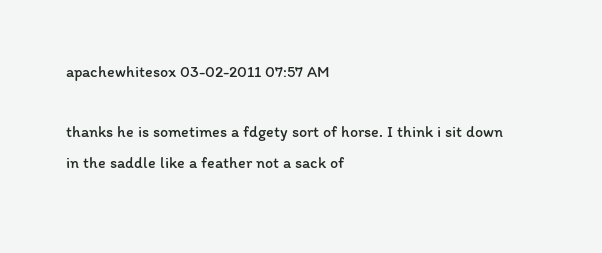apachewhitesox 03-02-2011 07:57 AM

thanks he is sometimes a fdgety sort of horse. I think i sit down in the saddle like a feather not a sack of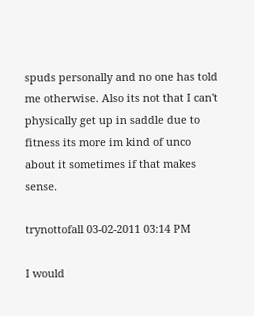spuds personally and no one has told me otherwise. Also its not that I can't physically get up in saddle due to fitness its more im kind of unco about it sometimes if that makes sense.

trynottofall 03-02-2011 03:14 PM

I would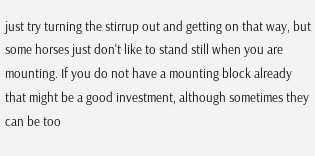just try turning the stirrup out and getting on that way, but some horses just don't like to stand still when you are mounting. If you do not have a mounting block already that might be a good investment, although sometimes they can be too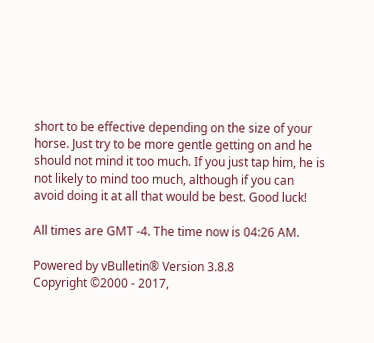short to be effective depending on the size of your horse. Just try to be more gentle getting on and he should not mind it too much. If you just tap him, he is not likely to mind too much, although if you can avoid doing it at all that would be best. Good luck!

All times are GMT -4. The time now is 04:26 AM.

Powered by vBulletin® Version 3.8.8
Copyright ©2000 - 2017,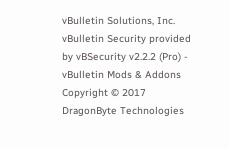vBulletin Solutions, Inc.
vBulletin Security provided by vBSecurity v2.2.2 (Pro) - vBulletin Mods & Addons Copyright © 2017 DragonByte Technologies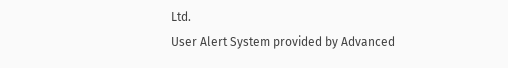Ltd.
User Alert System provided by Advanced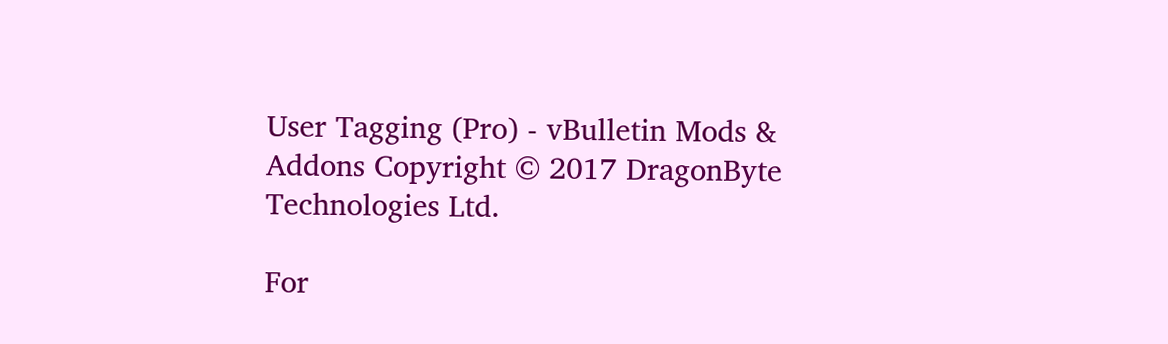User Tagging (Pro) - vBulletin Mods & Addons Copyright © 2017 DragonByte Technologies Ltd.

For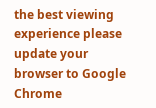the best viewing experience please update your browser to Google Chrome